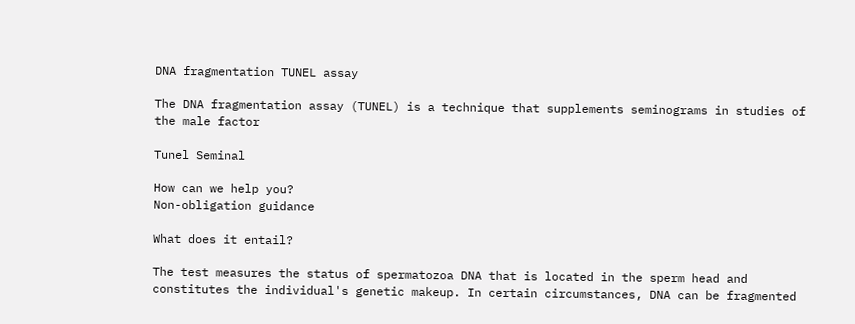DNA fragmentation TUNEL assay

The DNA fragmentation assay (TUNEL) is a technique that supplements seminograms in studies of the male factor

Tunel Seminal

How can we help you?
Non-obligation guidance

What does it entail?

The test measures the status of spermatozoa DNA that is located in the sperm head and constitutes the individual's genetic makeup. In certain circumstances, DNA can be fragmented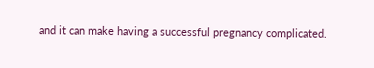and it can make having a successful pregnancy complicated.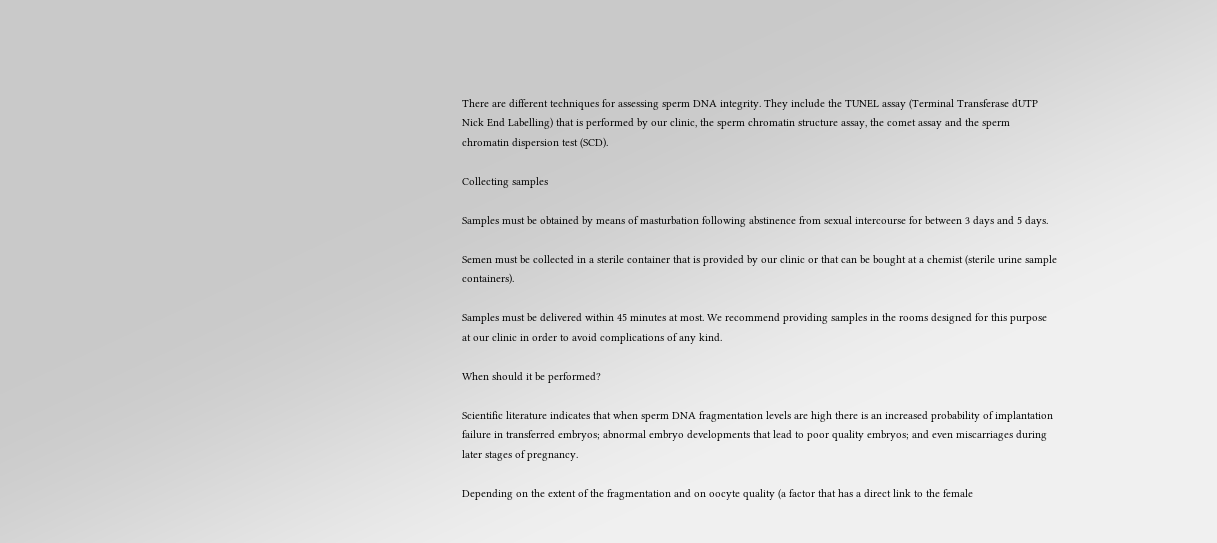There are different techniques for assessing sperm DNA integrity. They include the TUNEL assay (Terminal Transferase dUTP Nick End Labelling) that is performed by our clinic, the sperm chromatin structure assay, the comet assay and the sperm chromatin dispersion test (SCD).

Collecting samples

Samples must be obtained by means of masturbation following abstinence from sexual intercourse for between 3 days and 5 days.

Semen must be collected in a sterile container that is provided by our clinic or that can be bought at a chemist (sterile urine sample containers).

Samples must be delivered within 45 minutes at most. We recommend providing samples in the rooms designed for this purpose at our clinic in order to avoid complications of any kind.

When should it be performed?

Scientific literature indicates that when sperm DNA fragmentation levels are high there is an increased probability of implantation failure in transferred embryos; abnormal embryo developments that lead to poor quality embryos; and even miscarriages during later stages of pregnancy.

Depending on the extent of the fragmentation and on oocyte quality (a factor that has a direct link to the female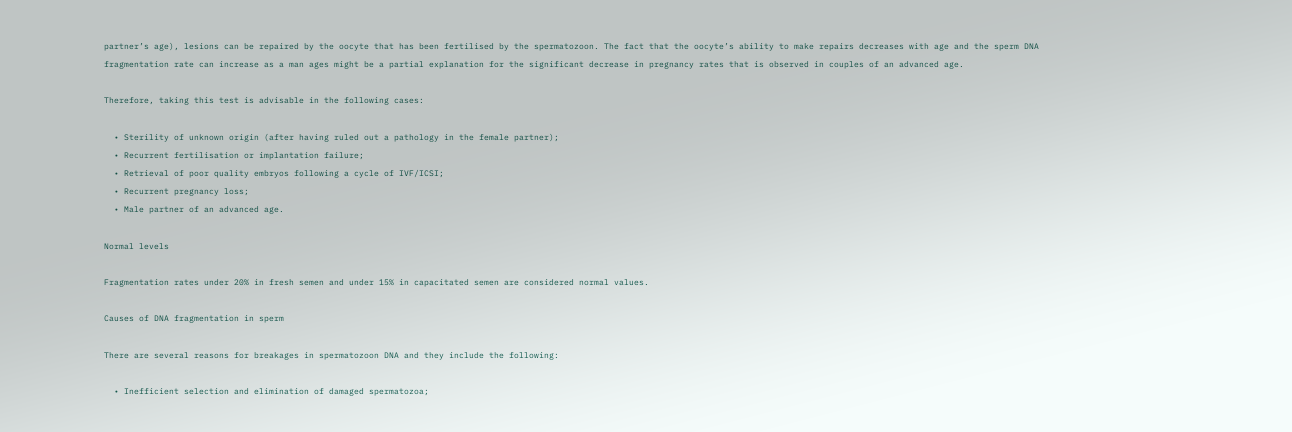partner’s age), lesions can be repaired by the oocyte that has been fertilised by the spermatozoon. The fact that the oocyte’s ability to make repairs decreases with age and the sperm DNA fragmentation rate can increase as a man ages might be a partial explanation for the significant decrease in pregnancy rates that is observed in couples of an advanced age.

Therefore, taking this test is advisable in the following cases:

  • Sterility of unknown origin (after having ruled out a pathology in the female partner);
  • Recurrent fertilisation or implantation failure;
  • Retrieval of poor quality embryos following a cycle of IVF/ICSI;
  • Recurrent pregnancy loss;
  • Male partner of an advanced age.

Normal levels

Fragmentation rates under 20% in fresh semen and under 15% in capacitated semen are considered normal values.

Causes of DNA fragmentation in sperm

There are several reasons for breakages in spermatozoon DNA and they include the following:

  • Inefficient selection and elimination of damaged spermatozoa;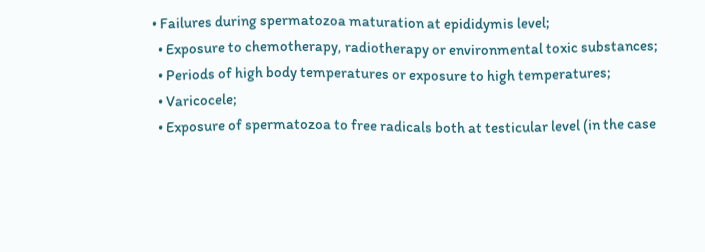• Failures during spermatozoa maturation at epididymis level;
  • Exposure to chemotherapy, radiotherapy or environmental toxic substances;
  • Periods of high body temperatures or exposure to high temperatures;
  • Varicocele;
  • Exposure of spermatozoa to free radicals both at testicular level (in the case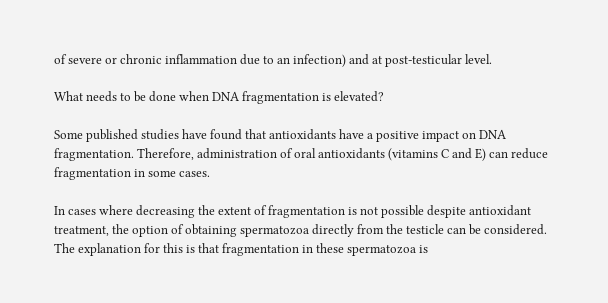of severe or chronic inflammation due to an infection) and at post-testicular level.

What needs to be done when DNA fragmentation is elevated?

Some published studies have found that antioxidants have a positive impact on DNA fragmentation. Therefore, administration of oral antioxidants (vitamins C and E) can reduce fragmentation in some cases.

In cases where decreasing the extent of fragmentation is not possible despite antioxidant treatment, the option of obtaining spermatozoa directly from the testicle can be considered. The explanation for this is that fragmentation in these spermatozoa is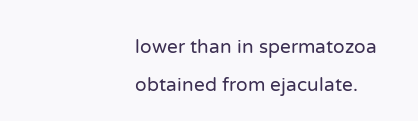lower than in spermatozoa obtained from ejaculate.